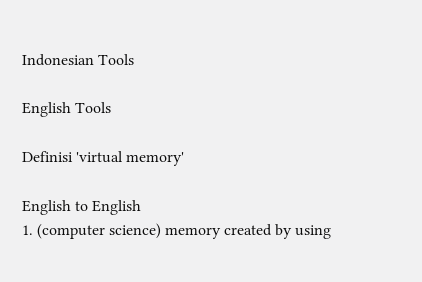Indonesian Tools

English Tools

Definisi 'virtual memory'

English to English
1. (computer science) memory created by using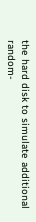the hard disk to simulate additional random-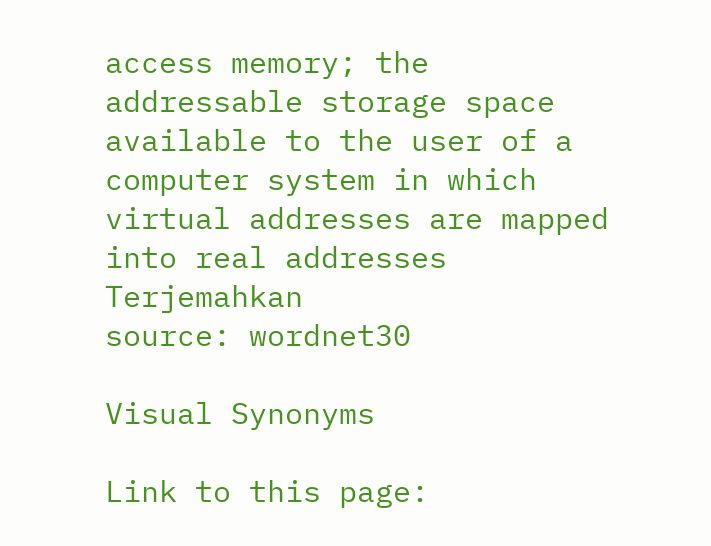access memory; the addressable storage space available to the user of a computer system in which virtual addresses are mapped into real addresses Terjemahkan
source: wordnet30

Visual Synonyms

Link to this page: